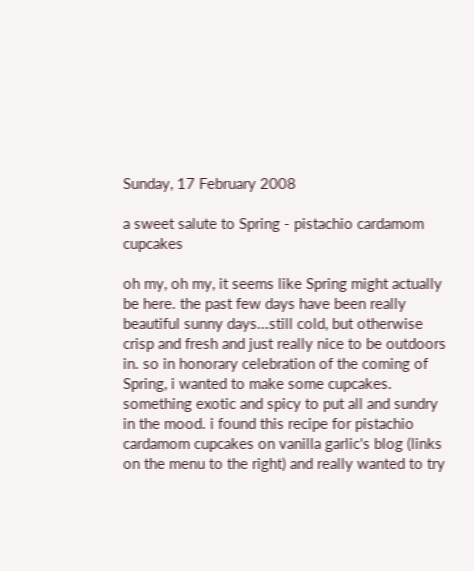Sunday, 17 February 2008

a sweet salute to Spring - pistachio cardamom cupcakes

oh my, oh my, it seems like Spring might actually be here. the past few days have been really beautiful sunny days...still cold, but otherwise crisp and fresh and just really nice to be outdoors in. so in honorary celebration of the coming of Spring, i wanted to make some cupcakes. something exotic and spicy to put all and sundry in the mood. i found this recipe for pistachio cardamom cupcakes on vanilla garlic's blog (links on the menu to the right) and really wanted to try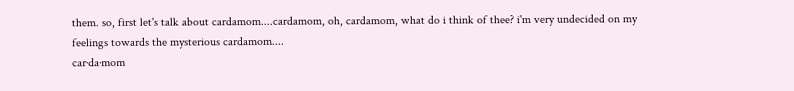them. so, first let's talk about cardamom....cardamom, oh, cardamom, what do i think of thee? i'm very undecided on my feelings towards the mysterious cardamom....
car·da·mom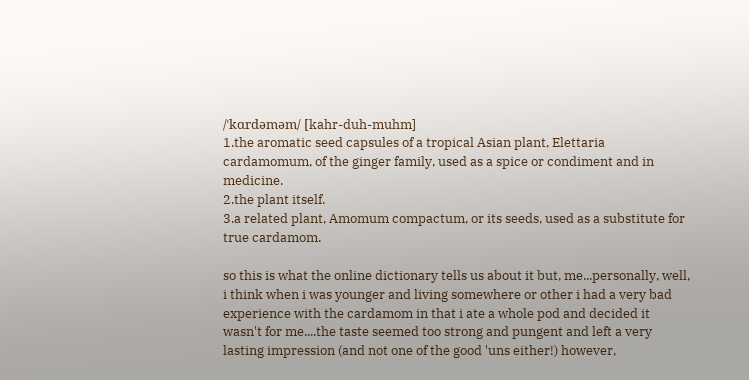/ˈkɑrdəməm/ [kahr-duh-muhm]
1.the aromatic seed capsules of a tropical Asian plant, Elettaria cardamomum, of the ginger family, used as a spice or condiment and in medicine.
2.the plant itself.
3.a related plant, Amomum compactum, or its seeds, used as a substitute for true cardamom.

so this is what the online dictionary tells us about it but, me...personally, well, i think when i was younger and living somewhere or other i had a very bad experience with the cardamom in that i ate a whole pod and decided it wasn't for me....the taste seemed too strong and pungent and left a very lasting impression (and not one of the good 'uns either!) however,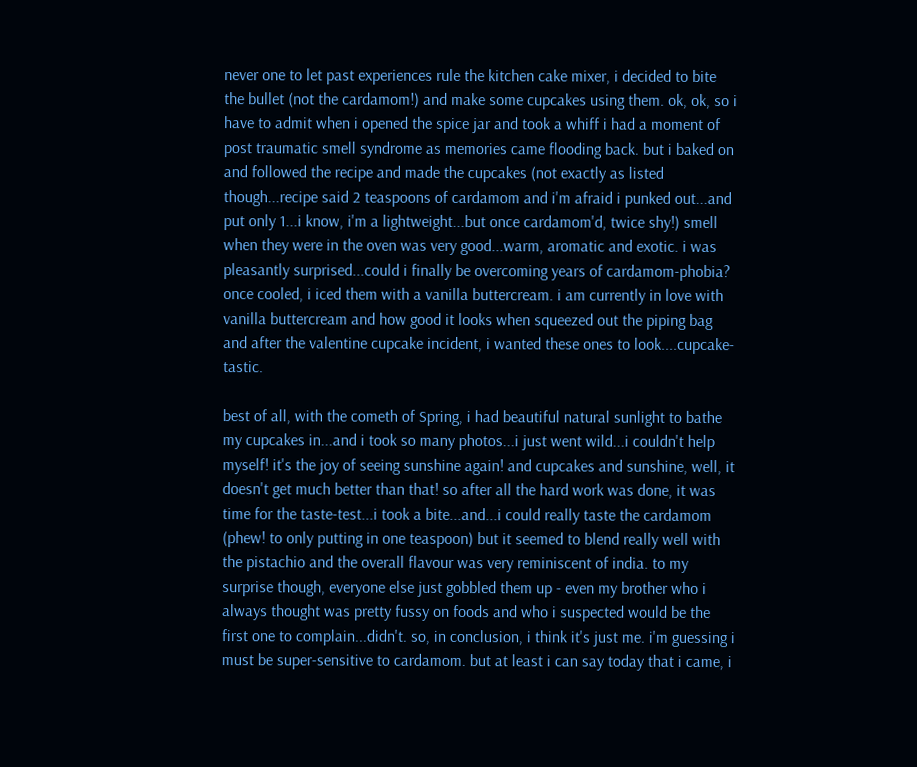never one to let past experiences rule the kitchen cake mixer, i decided to bite the bullet (not the cardamom!) and make some cupcakes using them. ok, ok, so i have to admit when i opened the spice jar and took a whiff i had a moment of post traumatic smell syndrome as memories came flooding back. but i baked on and followed the recipe and made the cupcakes (not exactly as listed though...recipe said 2 teaspoons of cardamom and i'm afraid i punked out...and put only 1...i know, i'm a lightweight...but once cardamom'd, twice shy!) smell when they were in the oven was very good...warm, aromatic and exotic. i was pleasantly surprised...could i finally be overcoming years of cardamom-phobia? once cooled, i iced them with a vanilla buttercream. i am currently in love with vanilla buttercream and how good it looks when squeezed out the piping bag and after the valentine cupcake incident, i wanted these ones to look....cupcake-tastic.

best of all, with the cometh of Spring, i had beautiful natural sunlight to bathe my cupcakes in...and i took so many photos...i just went wild...i couldn't help myself! it's the joy of seeing sunshine again! and cupcakes and sunshine, well, it doesn't get much better than that! so after all the hard work was done, it was time for the taste-test...i took a bite...and...i could really taste the cardamom (phew! to only putting in one teaspoon) but it seemed to blend really well with the pistachio and the overall flavour was very reminiscent of india. to my surprise though, everyone else just gobbled them up - even my brother who i always thought was pretty fussy on foods and who i suspected would be the first one to complain...didn't. so, in conclusion, i think it's just me. i'm guessing i must be super-sensitive to cardamom. but at least i can say today that i came, i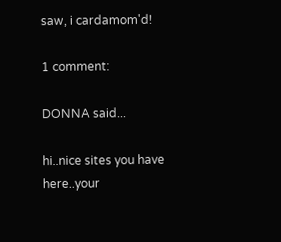saw, i cardamom'd!

1 comment:

DONNA said...

hi..nice sites you have here..your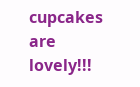cupcakes are lovely!!!